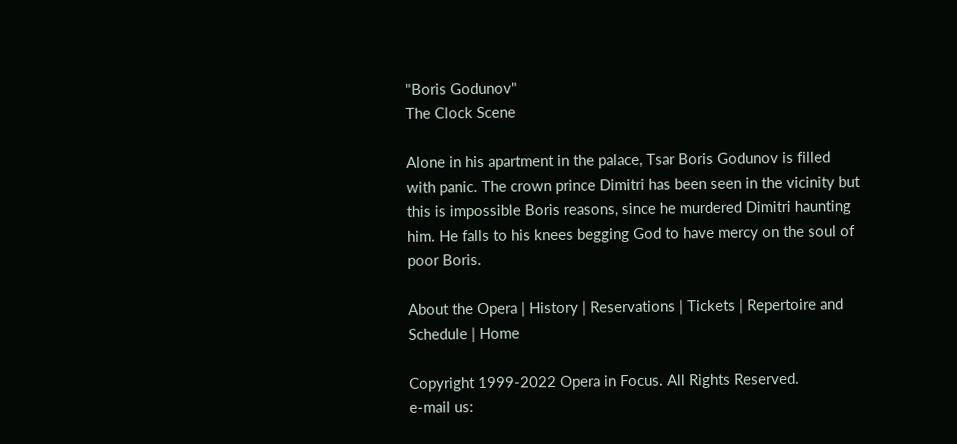"Boris Godunov"
The Clock Scene

Alone in his apartment in the palace, Tsar Boris Godunov is filled with panic. The crown prince Dimitri has been seen in the vicinity but this is impossible Boris reasons, since he murdered Dimitri haunting him. He falls to his knees begging God to have mercy on the soul of poor Boris.

About the Opera | History | Reservations | Tickets | Repertoire and Schedule | Home

Copyright 1999-2022 Opera in Focus. All Rights Reserved.
e-mail us: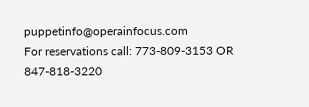puppetinfo@operainfocus.com
For reservations call: 773-809-3153 OR 847-818-3220